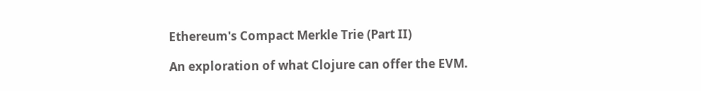Ethereum's Compact Merkle Trie (Part II)

An exploration of what Clojure can offer the EVM.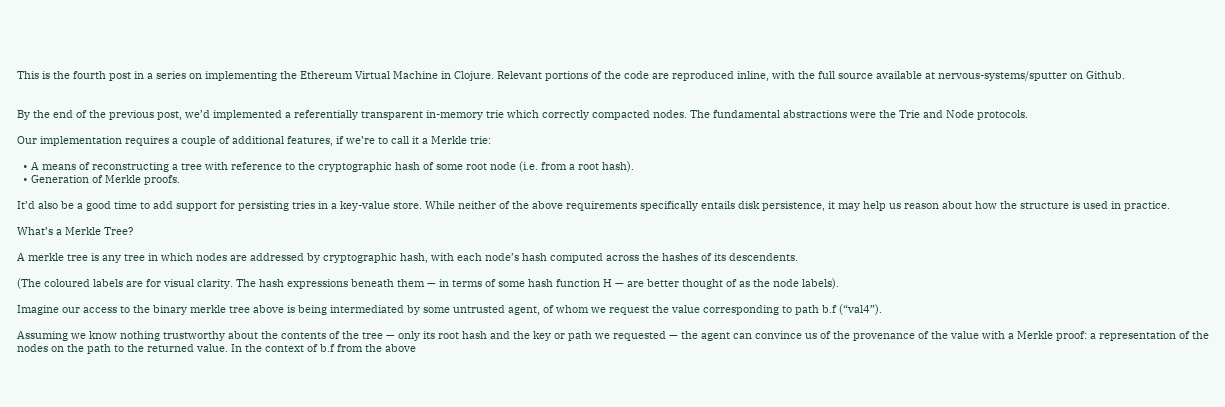This is the fourth post in a series on implementing the Ethereum Virtual Machine in Clojure. Relevant portions of the code are reproduced inline, with the full source available at nervous-systems/sputter on Github.


By the end of the previous post, we’d implemented a referentially transparent in-memory trie which correctly compacted nodes. The fundamental abstractions were the Trie and Node protocols.

Our implementation requires a couple of additional features, if we’re to call it a Merkle trie:

  • A means of reconstructing a tree with reference to the cryptographic hash of some root node (i.e. from a root hash).
  • Generation of Merkle proofs.

It’d also be a good time to add support for persisting tries in a key-value store. While neither of the above requirements specifically entails disk persistence, it may help us reason about how the structure is used in practice.

What’s a Merkle Tree?

A merkle tree is any tree in which nodes are addressed by cryptographic hash, with each node’s hash computed across the hashes of its descendents.

(The coloured labels are for visual clarity. The hash expressions beneath them — in terms of some hash function H — are better thought of as the node labels).

Imagine our access to the binary merkle tree above is being intermediated by some untrusted agent, of whom we request the value corresponding to path b.f (“val4”).

Assuming we know nothing trustworthy about the contents of the tree — only its root hash and the key or path we requested — the agent can convince us of the provenance of the value with a Merkle proof: a representation of the nodes on the path to the returned value. In the context of b.f from the above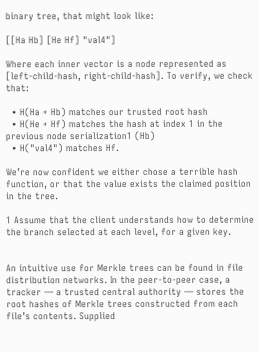binary tree, that might look like:

[[Ha Hb] [He Hf] "val4"]

Where each inner vector is a node represented as [left-child-hash, right-child-hash]. To verify, we check that:

  • H(Ha + Hb) matches our trusted root hash
  • H(He + Hf) matches the hash at index 1 in the previous node serialization1 (Hb)
  • H("val4") matches Hf.

We’re now confident we either chose a terrible hash function, or that the value exists the claimed position in the tree.

1 Assume that the client understands how to determine the branch selected at each level, for a given key.


An intuitive use for Merkle trees can be found in file distribution networks. In the peer-to-peer case, a tracker — a trusted central authority — stores the root hashes of Merkle trees constructed from each file’s contents. Supplied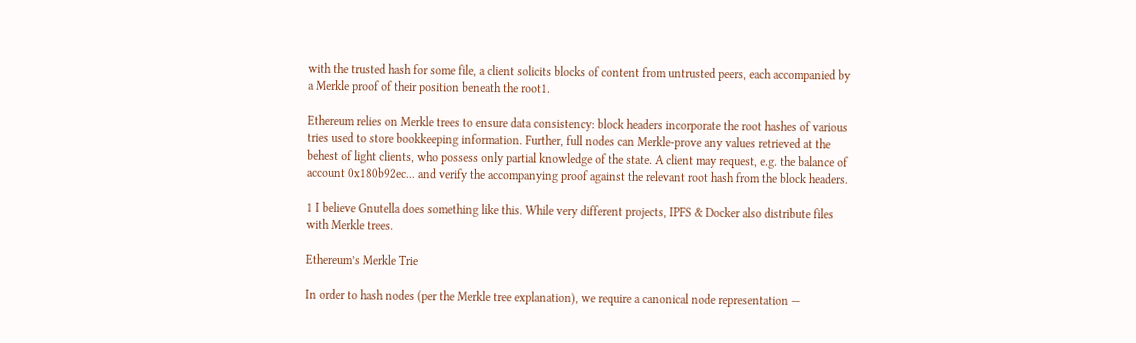with the trusted hash for some file, a client solicits blocks of content from untrusted peers, each accompanied by a Merkle proof of their position beneath the root1.

Ethereum relies on Merkle trees to ensure data consistency: block headers incorporate the root hashes of various tries used to store bookkeeping information. Further, full nodes can Merkle-prove any values retrieved at the behest of light clients, who possess only partial knowledge of the state. A client may request, e.g. the balance of account 0x180b92ec... and verify the accompanying proof against the relevant root hash from the block headers.

1 I believe Gnutella does something like this. While very different projects, IPFS & Docker also distribute files with Merkle trees.

Ethereum’s Merkle Trie

In order to hash nodes (per the Merkle tree explanation), we require a canonical node representation —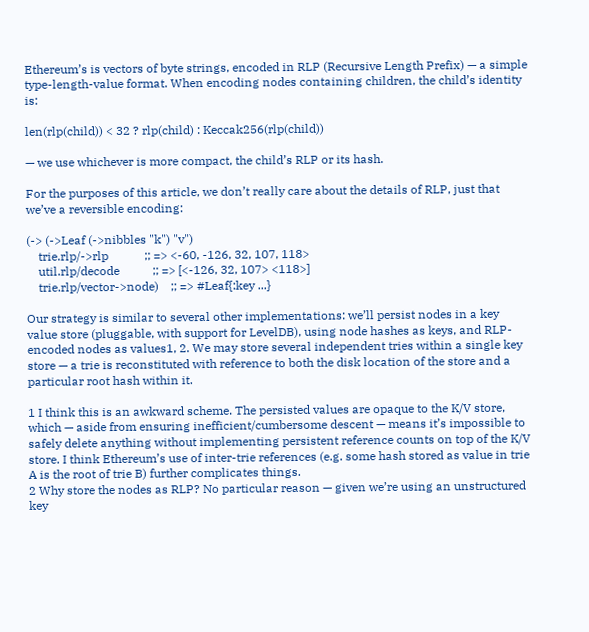Ethereum’s is vectors of byte strings, encoded in RLP (Recursive Length Prefix) — a simple type-length-value format. When encoding nodes containing children, the child’s identity is:

len(rlp(child)) < 32 ? rlp(child) : Keccak256(rlp(child))

— we use whichever is more compact, the child’s RLP or its hash.

For the purposes of this article, we don’t really care about the details of RLP, just that we’ve a reversible encoding:

(-> (->Leaf (->nibbles "k") "v")
    trie.rlp/->rlp            ;; => <-60, -126, 32, 107, 118>
    util.rlp/decode           ;; => [<-126, 32, 107> <118>]
    trie.rlp/vector->node)    ;; => #Leaf{:key ...}

Our strategy is similar to several other implementations: we’ll persist nodes in a key value store (pluggable, with support for LevelDB), using node hashes as keys, and RLP-encoded nodes as values1, 2. We may store several independent tries within a single key store — a trie is reconstituted with reference to both the disk location of the store and a particular root hash within it.

1 I think this is an awkward scheme. The persisted values are opaque to the K/V store, which — aside from ensuring inefficient/cumbersome descent — means it’s impossible to safely delete anything without implementing persistent reference counts on top of the K/V store. I think Ethereum’s use of inter-trie references (e.g. some hash stored as value in trie A is the root of trie B) further complicates things.
2 Why store the nodes as RLP? No particular reason — given we’re using an unstructured key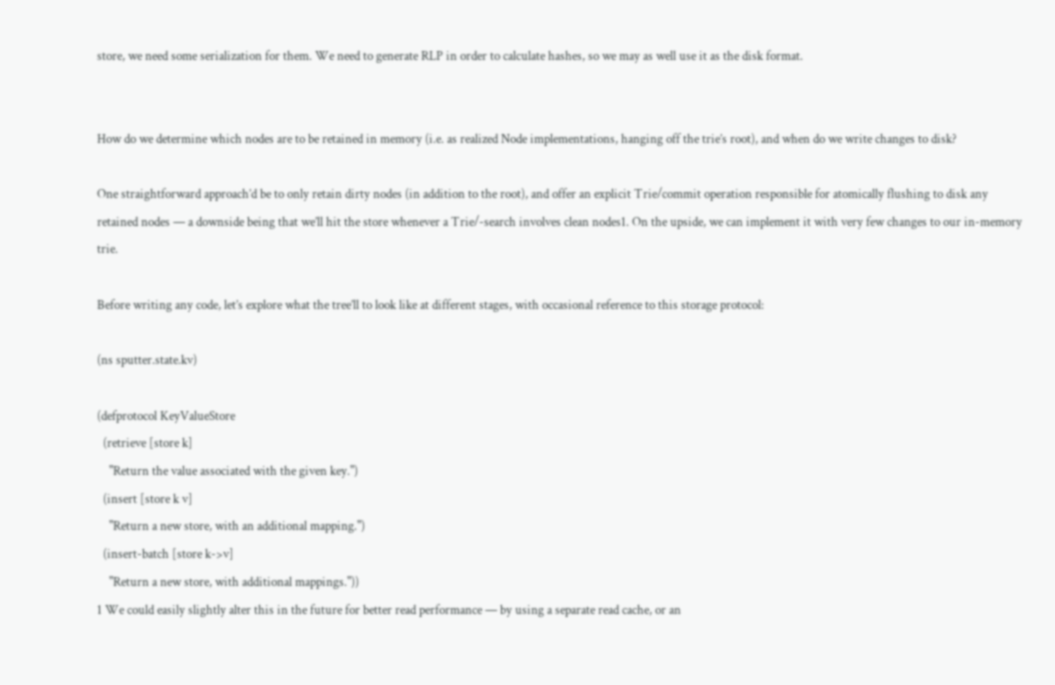store, we need some serialization for them. We need to generate RLP in order to calculate hashes, so we may as well use it as the disk format.


How do we determine which nodes are to be retained in memory (i.e. as realized Node implementations, hanging off the trie’s root), and when do we write changes to disk?

One straightforward approach’d be to only retain dirty nodes (in addition to the root), and offer an explicit Trie/commit operation responsible for atomically flushing to disk any retained nodes — a downside being that we’ll hit the store whenever a Trie/-search involves clean nodes1. On the upside, we can implement it with very few changes to our in-memory trie.

Before writing any code, let’s explore what the tree’ll to look like at different stages, with occasional reference to this storage protocol:

(ns sputter.state.kv)

(defprotocol KeyValueStore
  (retrieve [store k]
    "Return the value associated with the given key.")
  (insert [store k v]
    "Return a new store, with an additional mapping.")
  (insert-batch [store k->v]
    "Return a new store, with additional mappings."))
1 We could easily slightly alter this in the future for better read performance — by using a separate read cache, or an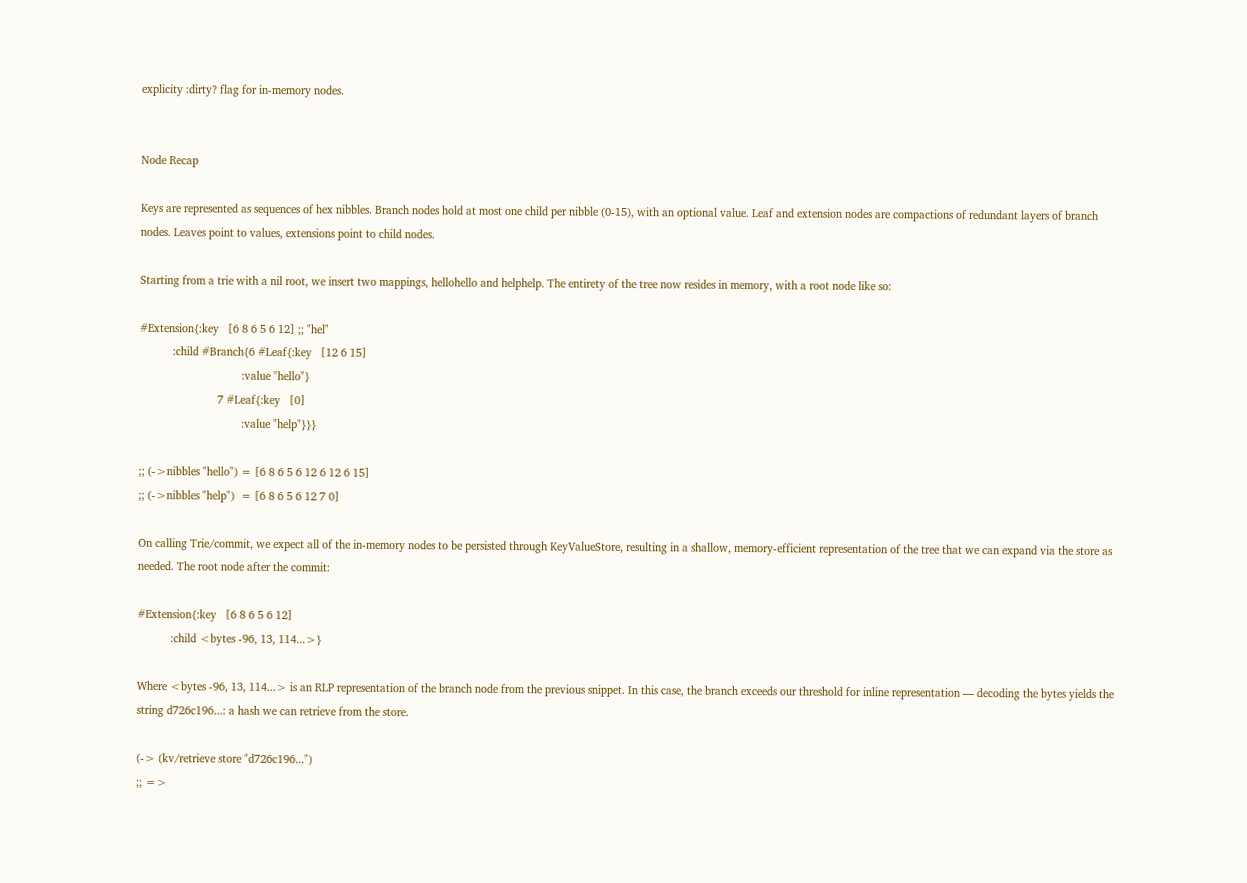explicity :dirty? flag for in-memory nodes.


Node Recap

Keys are represented as sequences of hex nibbles. Branch nodes hold at most one child per nibble (0-15), with an optional value. Leaf and extension nodes are compactions of redundant layers of branch nodes. Leaves point to values, extensions point to child nodes.

Starting from a trie with a nil root, we insert two mappings, hellohello and helphelp. The entirety of the tree now resides in memory, with a root node like so:

#Extension{:key   [6 8 6 5 6 12] ;; "hel"
           :child #Branch{6 #Leaf{:key   [12 6 15]
                                  :value "hello"}
                          7 #Leaf{:key   [0]
                                  :value "help"}}}

;; (->nibbles "hello") = [6 8 6 5 6 12 6 12 6 15]
;; (->nibbles "help")  = [6 8 6 5 6 12 7 0]

On calling Trie/commit, we expect all of the in-memory nodes to be persisted through KeyValueStore, resulting in a shallow, memory-efficient representation of the tree that we can expand via the store as needed. The root node after the commit:

#Extension{:key   [6 8 6 5 6 12]
           :child <bytes -96, 13, 114...>}

Where <bytes -96, 13, 114...> is an RLP representation of the branch node from the previous snippet. In this case, the branch exceeds our threshold for inline representation — decoding the bytes yields the string d726c196...: a hash we can retrieve from the store.

(-> (kv/retrieve store "d726c196...")
;; =>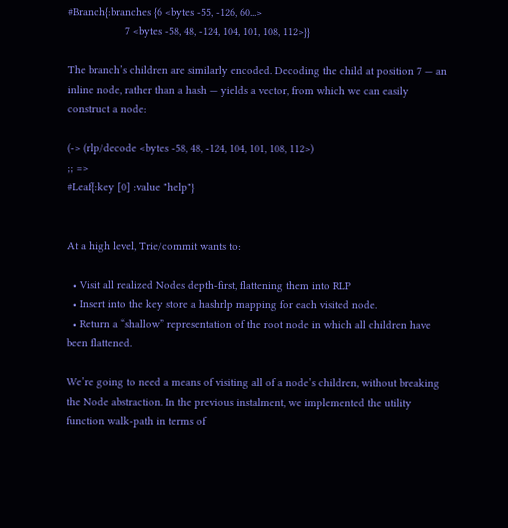#Branch{:branches {6 <bytes -55, -126, 60...>
                   7 <bytes -58, 48, -124, 104, 101, 108, 112>}}

The branch’s children are similarly encoded. Decoding the child at position 7 — an inline node, rather than a hash — yields a vector, from which we can easily construct a node:

(-> (rlp/decode <bytes -58, 48, -124, 104, 101, 108, 112>)
;; =>
#Leaf{:key [0] :value "help"}


At a high level, Trie/commit wants to:

  • Visit all realized Nodes depth-first, flattening them into RLP
  • Insert into the key store a hashrlp mapping for each visited node.
  • Return a “shallow” representation of the root node in which all children have been flattened.

We’re going to need a means of visiting all of a node’s children, without breaking the Node abstraction. In the previous instalment, we implemented the utility function walk-path in terms of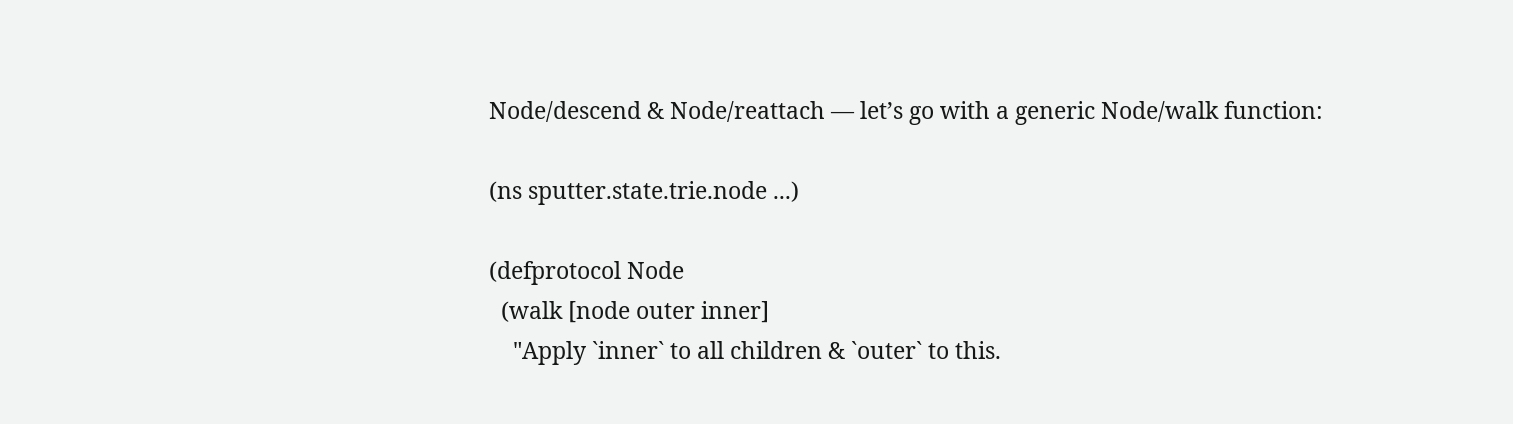Node/descend & Node/reattach — let’s go with a generic Node/walk function:

(ns sputter.state.trie.node ...)

(defprotocol Node
  (walk [node outer inner]
    "Apply `inner` to all children & `outer` to this.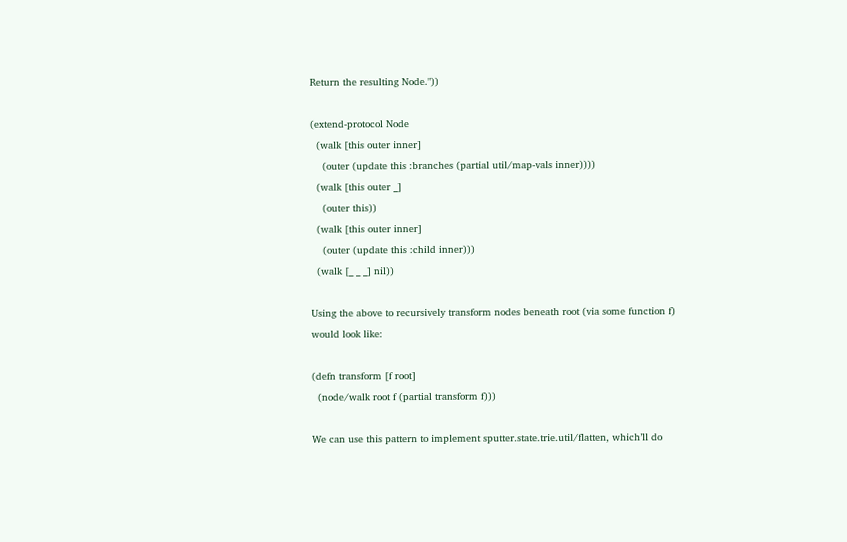Return the resulting Node."))

(extend-protocol Node
  (walk [this outer inner]
    (outer (update this :branches (partial util/map-vals inner))))
  (walk [this outer _]
    (outer this))
  (walk [this outer inner]
    (outer (update this :child inner)))
  (walk [_ _ _] nil))

Using the above to recursively transform nodes beneath root (via some function f) would look like:

(defn transform [f root]
  (node/walk root f (partial transform f)))

We can use this pattern to implement sputter.state.trie.util/flatten, which’ll do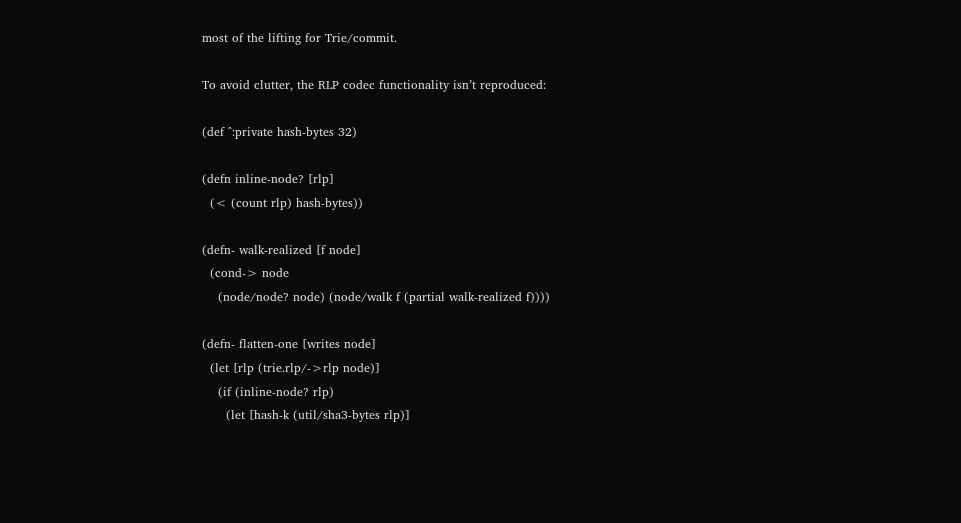most of the lifting for Trie/commit.

To avoid clutter, the RLP codec functionality isn’t reproduced:

(def ^:private hash-bytes 32)

(defn inline-node? [rlp]
  (< (count rlp) hash-bytes))

(defn- walk-realized [f node]
  (cond-> node
    (node/node? node) (node/walk f (partial walk-realized f))))

(defn- flatten-one [writes node]
  (let [rlp (trie.rlp/->rlp node)]
    (if (inline-node? rlp)
      (let [hash-k (util/sha3-bytes rlp)]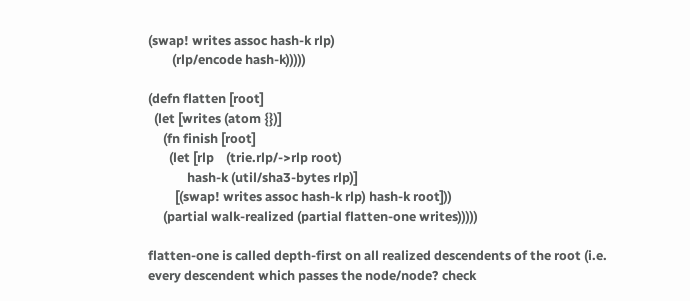(swap! writes assoc hash-k rlp)
        (rlp/encode hash-k)))))

(defn flatten [root]
  (let [writes (atom {})]
     (fn finish [root]
       (let [rlp    (trie.rlp/->rlp root)
             hash-k (util/sha3-bytes rlp)]
         [(swap! writes assoc hash-k rlp) hash-k root]))
     (partial walk-realized (partial flatten-one writes)))))

flatten-one is called depth-first on all realized descendents of the root (i.e. every descendent which passes the node/node? check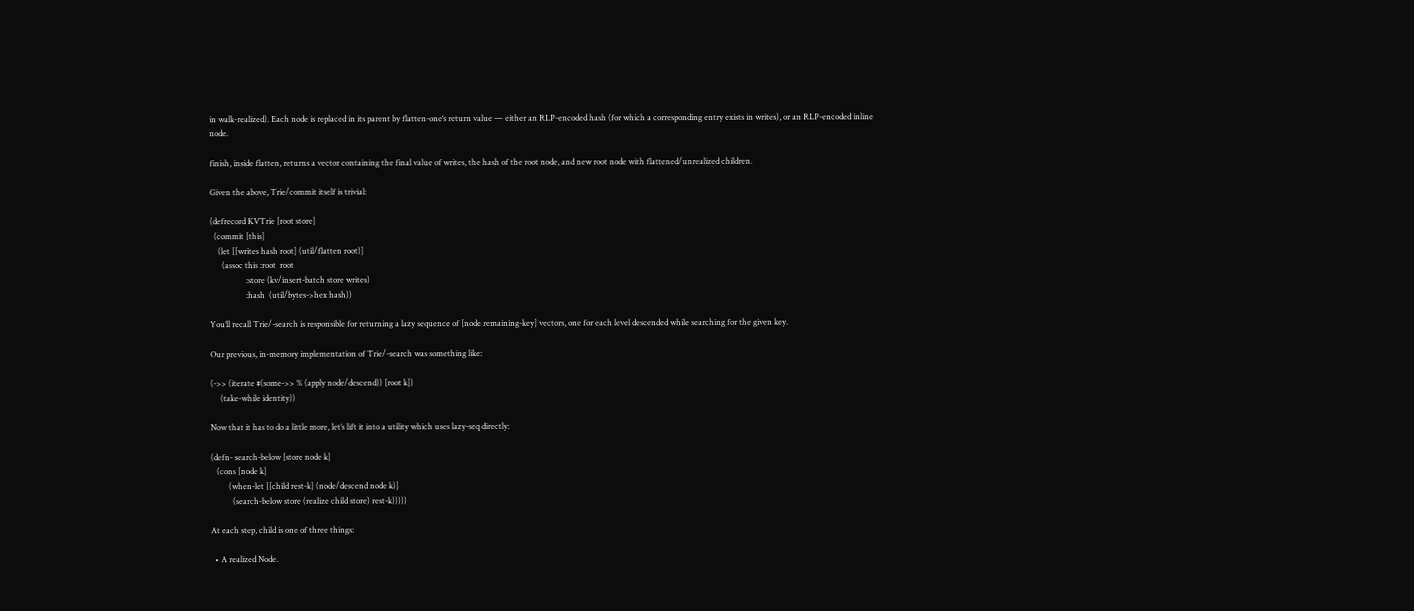in walk-realized). Each node is replaced in its parent by flatten-one‘s return value — either an RLP-encoded hash (for which a corresponding entry exists in writes), or an RLP-encoded inline node.

finish, inside flatten, returns a vector containing the final value of writes, the hash of the root node, and new root node with flattened/unrealized children.

Given the above, Trie/commit itself is trivial:

(defrecord KVTrie [root store]
  (commit [this]
    (let [[writes hash root] (util/flatten root)]
      (assoc this :root  root
                  :store (kv/insert-batch store writes)
                  :hash  (util/bytes->hex hash))

You’ll recall Trie/-search is responsible for returning a lazy sequence of [node remaining-key] vectors, one for each level descended while searching for the given key.

Our previous, in-memory implementation of Trie/-search was something like:

(->> (iterate #(some->> % (apply node/descend)) [root k])
     (take-while identity))

Now that it has to do a little more, let’s lift it into a utility which uses lazy-seq directly:

(defn- search-below [store node k]
   (cons [node k]
         (when-let [[child rest-k] (node/descend node k)]
           (search-below store (realize child store) rest-k)))))

At each step, child is one of three things:

  • A realized Node.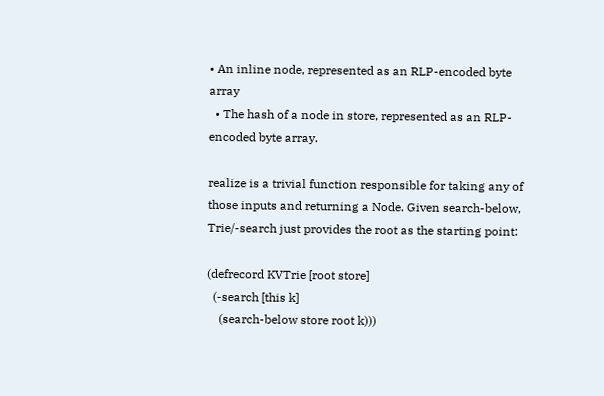• An inline node, represented as an RLP-encoded byte array
  • The hash of a node in store, represented as an RLP-encoded byte array.

realize is a trivial function responsible for taking any of those inputs and returning a Node. Given search-below, Trie/-search just provides the root as the starting point:

(defrecord KVTrie [root store]
  (-search [this k]
    (search-below store root k)))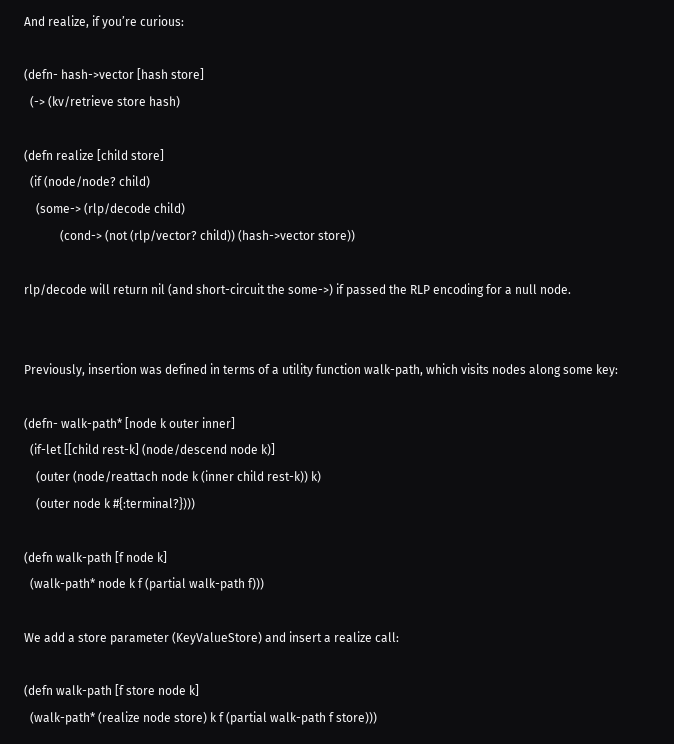And realize, if you’re curious:

(defn- hash->vector [hash store]
  (-> (kv/retrieve store hash)

(defn realize [child store]
  (if (node/node? child)
    (some-> (rlp/decode child)
            (cond-> (not (rlp/vector? child)) (hash->vector store))

rlp/decode will return nil (and short-circuit the some->) if passed the RLP encoding for a null node.


Previously, insertion was defined in terms of a utility function walk-path, which visits nodes along some key:

(defn- walk-path* [node k outer inner]
  (if-let [[child rest-k] (node/descend node k)]
    (outer (node/reattach node k (inner child rest-k)) k)
    (outer node k #{:terminal?})))

(defn walk-path [f node k]
  (walk-path* node k f (partial walk-path f)))

We add a store parameter (KeyValueStore) and insert a realize call:

(defn walk-path [f store node k]
  (walk-path* (realize node store) k f (partial walk-path f store)))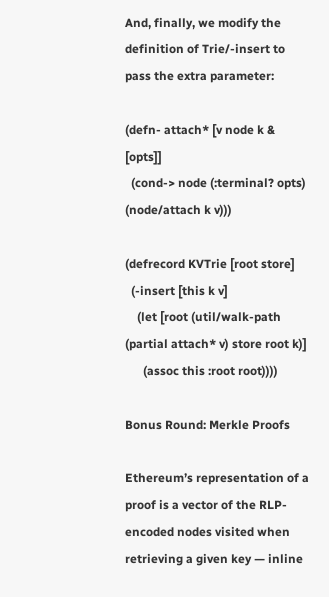And, finally, we modify the definition of Trie/-insert to pass the extra parameter:

(defn- attach* [v node k & [opts]]
  (cond-> node (:terminal? opts) (node/attach k v)))

(defrecord KVTrie [root store]
  (-insert [this k v]
    (let [root (util/walk-path (partial attach* v) store root k)]
      (assoc this :root root))))

Bonus Round: Merkle Proofs

Ethereum’s representation of a proof is a vector of the RLP-encoded nodes visited when retrieving a given key — inline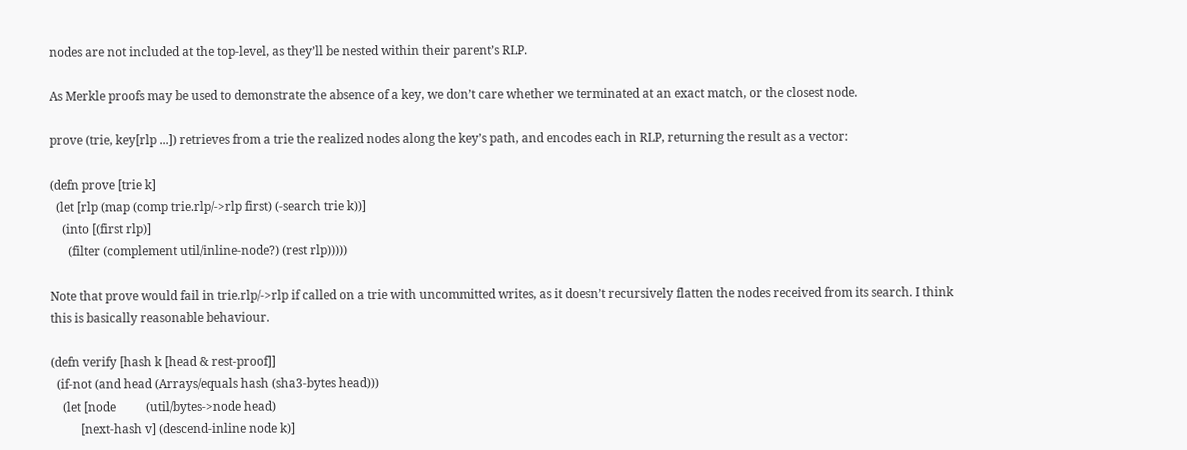nodes are not included at the top-level, as they’ll be nested within their parent’s RLP.

As Merkle proofs may be used to demonstrate the absence of a key, we don’t care whether we terminated at an exact match, or the closest node.

prove (trie, key[rlp ...]) retrieves from a trie the realized nodes along the key’s path, and encodes each in RLP, returning the result as a vector:

(defn prove [trie k]
  (let [rlp (map (comp trie.rlp/->rlp first) (-search trie k))]
    (into [(first rlp)]
      (filter (complement util/inline-node?) (rest rlp)))))

Note that prove would fail in trie.rlp/->rlp if called on a trie with uncommitted writes, as it doesn’t recursively flatten the nodes received from its search. I think this is basically reasonable behaviour.

(defn verify [hash k [head & rest-proof]]
  (if-not (and head (Arrays/equals hash (sha3-bytes head)))
    (let [node          (util/bytes->node head)
          [next-hash v] (descend-inline node k)]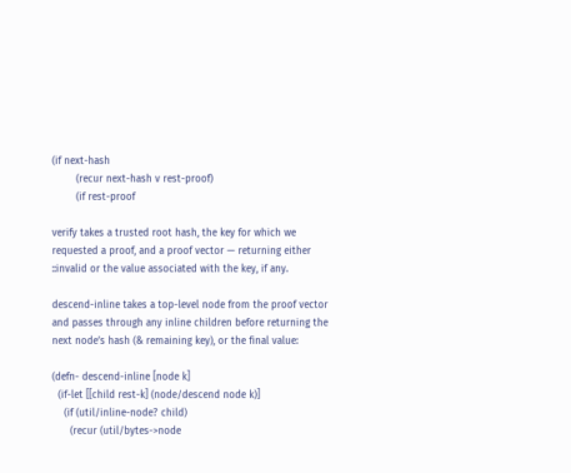(if next-hash
        (recur next-hash v rest-proof)
        (if rest-proof

verify takes a trusted root hash, the key for which we requested a proof, and a proof vector — returning either ::invalid or the value associated with the key, if any.

descend-inline takes a top-level node from the proof vector and passes through any inline children before returning the next node’s hash (& remaining key), or the final value:

(defn- descend-inline [node k]
  (if-let [[child rest-k] (node/descend node k)]
    (if (util/inline-node? child)
      (recur (util/bytes->node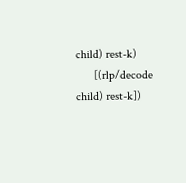child) rest-k)
      [(rlp/decode child) rest-k])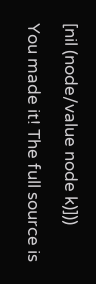[nil (node/value node k)]))

You made it! The full source is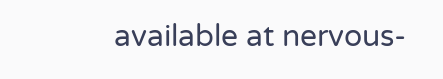available at nervous-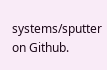systems/sputter on Github.